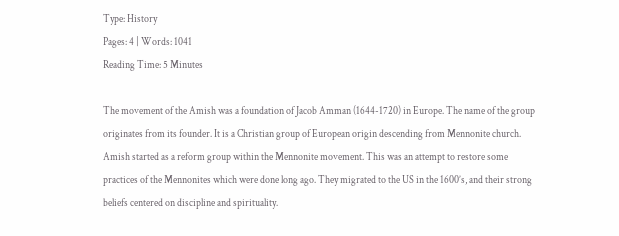Type: History
Pages: 4 | Words: 1041
Reading Time: 5 Minutes

The movement of the Amish was a foundation of Jacob Amman (1644-1720) in Europe. The name of the group originates from its founder. It is a Christian group of European origin descending from Mennonite church. Amish started as a reform group within the Mennonite movement. This was an attempt to restore some practices of the Mennonites which were done long ago. They migrated to the US in the 1600’s, and their strong beliefs centered on discipline and spirituality.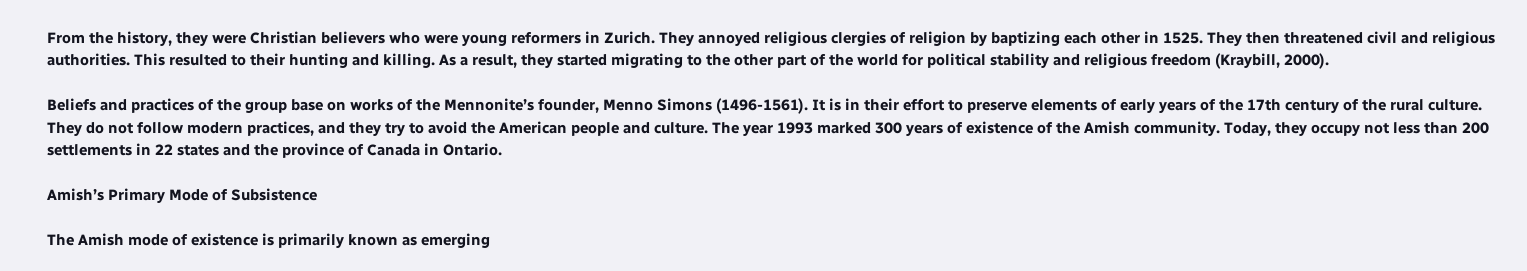From the history, they were Christian believers who were young reformers in Zurich. They annoyed religious clergies of religion by baptizing each other in 1525. They then threatened civil and religious authorities. This resulted to their hunting and killing. As a result, they started migrating to the other part of the world for political stability and religious freedom (Kraybill, 2000).

Beliefs and practices of the group base on works of the Mennonite’s founder, Menno Simons (1496-1561). It is in their effort to preserve elements of early years of the 17th century of the rural culture. They do not follow modern practices, and they try to avoid the American people and culture. The year 1993 marked 300 years of existence of the Amish community. Today, they occupy not less than 200 settlements in 22 states and the province of Canada in Ontario.

Amish’s Primary Mode of Subsistence

The Amish mode of existence is primarily known as emerging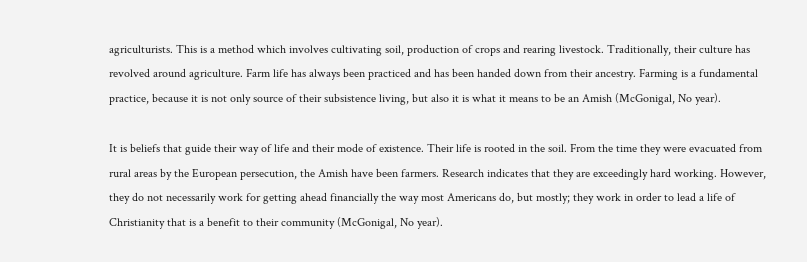agriculturists. This is a method which involves cultivating soil, production of crops and rearing livestock. Traditionally, their culture has revolved around agriculture. Farm life has always been practiced and has been handed down from their ancestry. Farming is a fundamental practice, because it is not only source of their subsistence living, but also it is what it means to be an Amish (McGonigal, No year).

It is beliefs that guide their way of life and their mode of existence. Their life is rooted in the soil. From the time they were evacuated from rural areas by the European persecution, the Amish have been farmers. Research indicates that they are exceedingly hard working. However, they do not necessarily work for getting ahead financially the way most Americans do, but mostly; they work in order to lead a life of Christianity that is a benefit to their community (McGonigal, No year).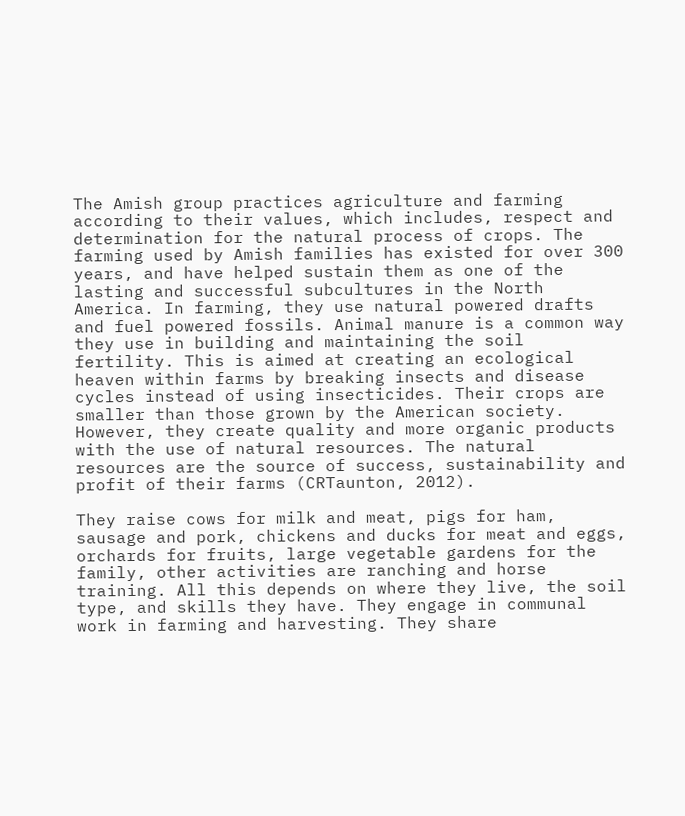The Amish group practices agriculture and farming according to their values, which includes, respect and determination for the natural process of crops. The farming used by Amish families has existed for over 300 years, and have helped sustain them as one of the lasting and successful subcultures in the North America. In farming, they use natural powered drafts and fuel powered fossils. Animal manure is a common way they use in building and maintaining the soil fertility. This is aimed at creating an ecological heaven within farms by breaking insects and disease cycles instead of using insecticides. Their crops are smaller than those grown by the American society. However, they create quality and more organic products with the use of natural resources. The natural resources are the source of success, sustainability and profit of their farms (CRTaunton, 2012).

They raise cows for milk and meat, pigs for ham, sausage and pork, chickens and ducks for meat and eggs, orchards for fruits, large vegetable gardens for the family, other activities are ranching and horse training. All this depends on where they live, the soil type, and skills they have. They engage in communal work in farming and harvesting. They share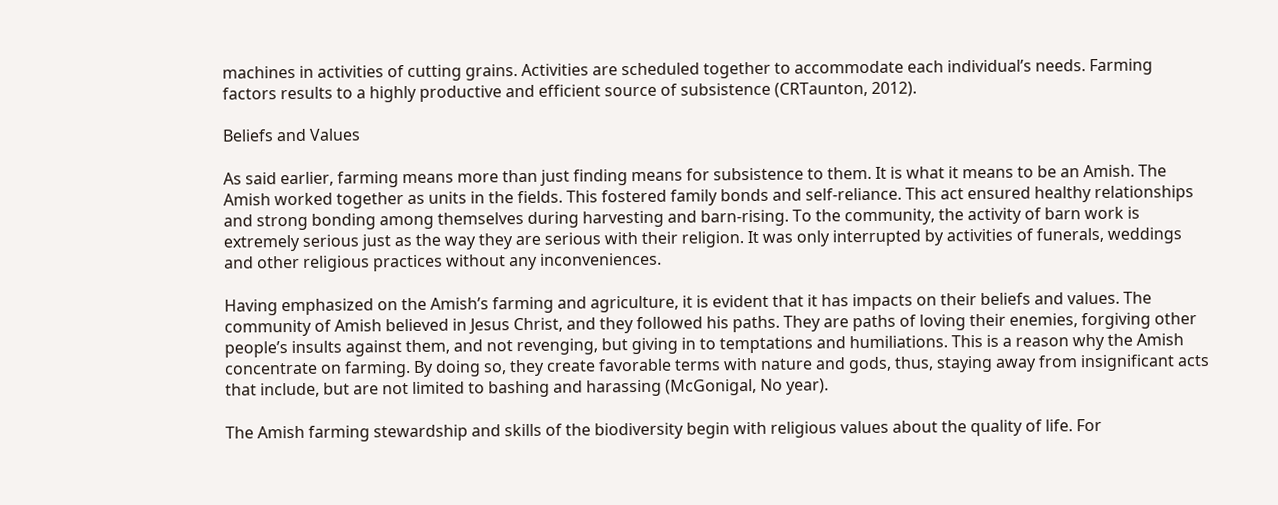machines in activities of cutting grains. Activities are scheduled together to accommodate each individual’s needs. Farming factors results to a highly productive and efficient source of subsistence (CRTaunton, 2012).

Beliefs and Values

As said earlier, farming means more than just finding means for subsistence to them. It is what it means to be an Amish. The Amish worked together as units in the fields. This fostered family bonds and self-reliance. This act ensured healthy relationships and strong bonding among themselves during harvesting and barn-rising. To the community, the activity of barn work is extremely serious just as the way they are serious with their religion. It was only interrupted by activities of funerals, weddings and other religious practices without any inconveniences.

Having emphasized on the Amish’s farming and agriculture, it is evident that it has impacts on their beliefs and values. The community of Amish believed in Jesus Christ, and they followed his paths. They are paths of loving their enemies, forgiving other people’s insults against them, and not revenging, but giving in to temptations and humiliations. This is a reason why the Amish concentrate on farming. By doing so, they create favorable terms with nature and gods, thus, staying away from insignificant acts that include, but are not limited to bashing and harassing (McGonigal, No year).

The Amish farming stewardship and skills of the biodiversity begin with religious values about the quality of life. For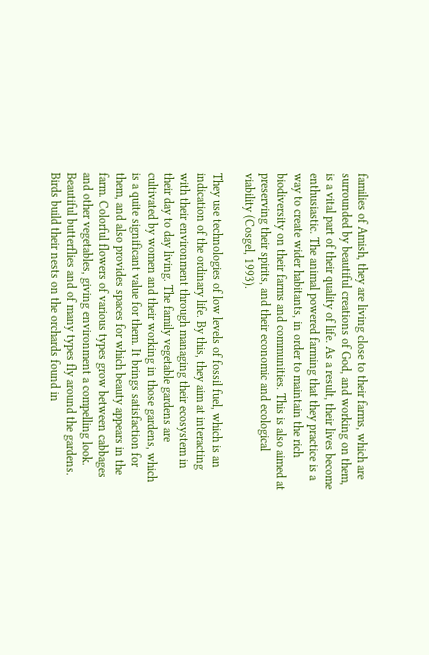families of Amish, they are living close to their farms, which are surrounded by beautiful creations of God, and working on them, is a vital part of their quality of life. As a result, their lives become enthusiastic. The animal powered farming that they practice is a way to create wider habitants, in order to maintain the rich biodiversity on their farms and communities. This is also aimed at preserving their spirits, and their economic and ecological viability (Cosgel, 1993).

They use technologies of low levels of fossil fuel, which is an indication of the ordinary life. By this, they aim at interacting with their environment through managing their ecosystem in their day to day living. The family vegetable gardens are cultivated by women and their working in those gardens, which is a quite significant value for them. It brings satisfaction for them, and also provides spaces for which beauty appears in the farm. Colorful flowers of various types grow between cabbages and other vegetables, giving environment a compelling look. Beautiful butterflies and of many types fly around the gardens. Birds build their nests on the orchards found in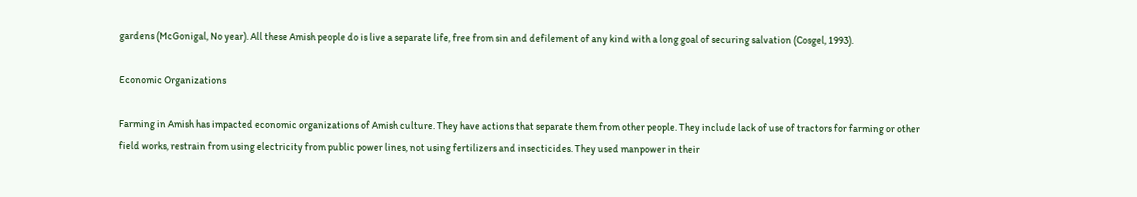gardens (McGonigal, No year). All these Amish people do is live a separate life, free from sin and defilement of any kind with a long goal of securing salvation (Cosgel, 1993).

Economic Organizations

Farming in Amish has impacted economic organizations of Amish culture. They have actions that separate them from other people. They include lack of use of tractors for farming or other field works, restrain from using electricity from public power lines, not using fertilizers and insecticides. They used manpower in their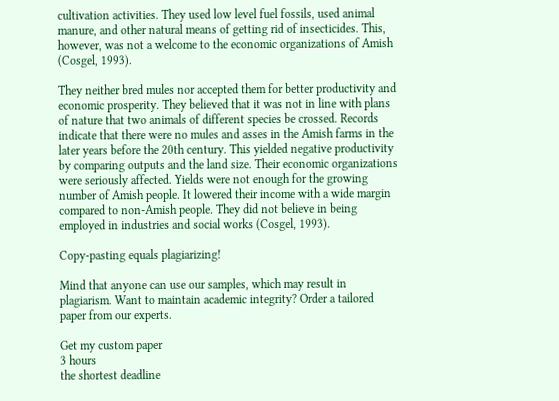cultivation activities. They used low level fuel fossils, used animal manure, and other natural means of getting rid of insecticides. This, however, was not a welcome to the economic organizations of Amish (Cosgel, 1993).

They neither bred mules nor accepted them for better productivity and economic prosperity. They believed that it was not in line with plans of nature that two animals of different species be crossed. Records indicate that there were no mules and asses in the Amish farms in the later years before the 20th century. This yielded negative productivity by comparing outputs and the land size. Their economic organizations were seriously affected. Yields were not enough for the growing number of Amish people. It lowered their income with a wide margin compared to non-Amish people. They did not believe in being employed in industries and social works (Cosgel, 1993).

Copy-pasting equals plagiarizing!

Mind that anyone can use our samples, which may result in plagiarism. Want to maintain academic integrity? Order a tailored paper from our experts.

Get my custom paper
3 hours
the shortest deadline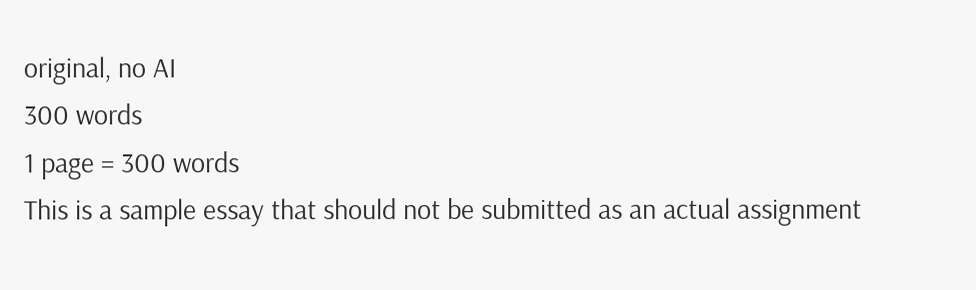original, no AI
300 words
1 page = 300 words
This is a sample essay that should not be submitted as an actual assignment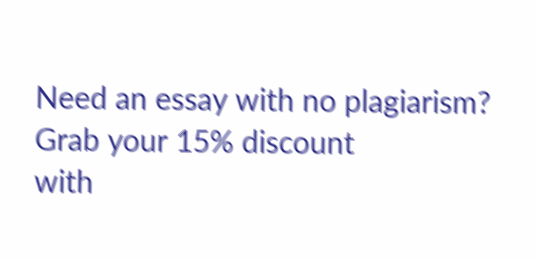Need an essay with no plagiarism?
Grab your 15% discount
with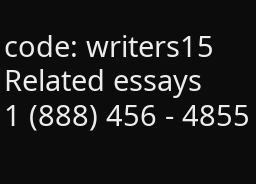code: writers15
Related essays
1 (888) 456 - 4855